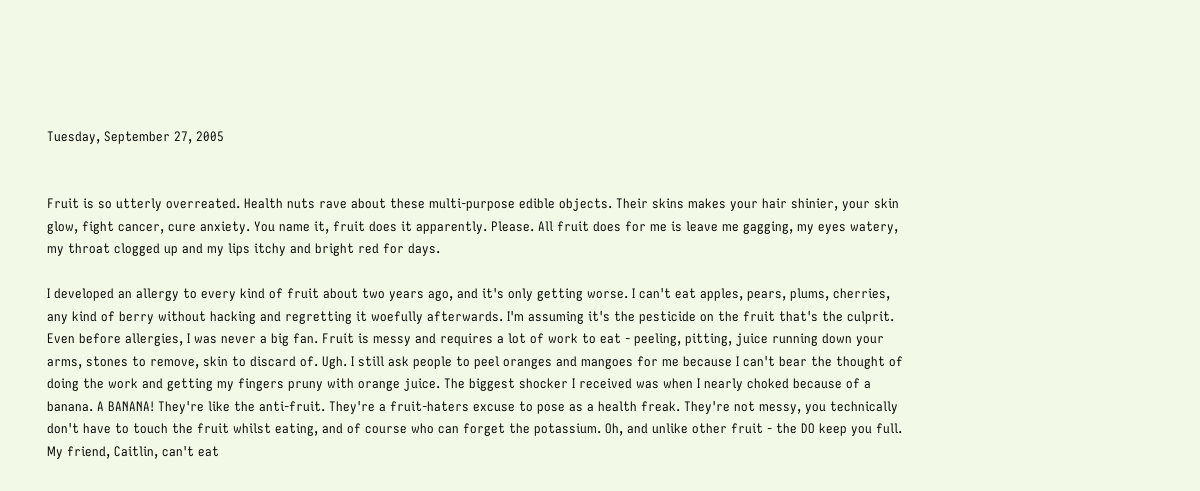Tuesday, September 27, 2005


Fruit is so utterly overreated. Health nuts rave about these multi-purpose edible objects. Their skins makes your hair shinier, your skin glow, fight cancer, cure anxiety. You name it, fruit does it apparently. Please. All fruit does for me is leave me gagging, my eyes watery, my throat clogged up and my lips itchy and bright red for days.

I developed an allergy to every kind of fruit about two years ago, and it's only getting worse. I can't eat apples, pears, plums, cherries, any kind of berry without hacking and regretting it woefully afterwards. I'm assuming it's the pesticide on the fruit that's the culprit. Even before allergies, I was never a big fan. Fruit is messy and requires a lot of work to eat - peeling, pitting, juice running down your arms, stones to remove, skin to discard of. Ugh. I still ask people to peel oranges and mangoes for me because I can't bear the thought of doing the work and getting my fingers pruny with orange juice. The biggest shocker I received was when I nearly choked because of a banana. A BANANA! They're like the anti-fruit. They're a fruit-haters excuse to pose as a health freak. They're not messy, you technically don't have to touch the fruit whilst eating, and of course who can forget the potassium. Oh, and unlike other fruit - the DO keep you full. My friend, Caitlin, can't eat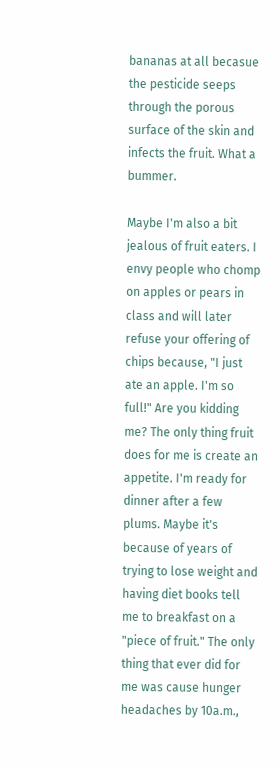bananas at all becasue the pesticide seeps through the porous surface of the skin and infects the fruit. What a bummer.

Maybe I'm also a bit jealous of fruit eaters. I envy people who chomp on apples or pears in class and will later refuse your offering of chips because, "I just ate an apple. I'm so full!" Are you kidding me? The only thing fruit does for me is create an appetite. I'm ready for dinner after a few plums. Maybe it's because of years of trying to lose weight and having diet books tell me to breakfast on a "piece of fruit." The only thing that ever did for me was cause hunger headaches by 10a.m.,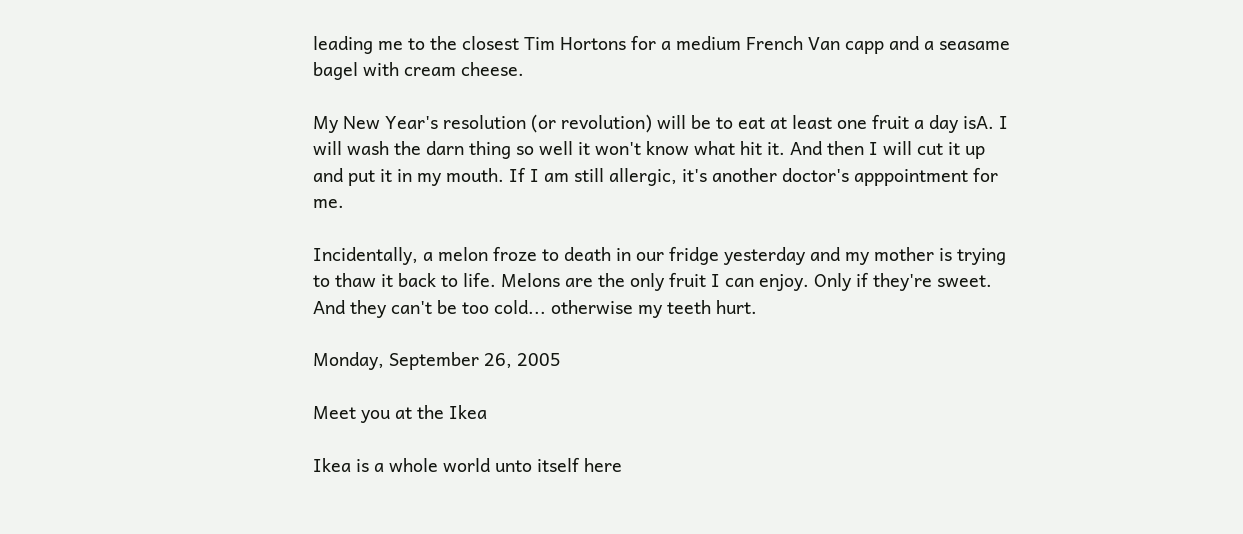leading me to the closest Tim Hortons for a medium French Van capp and a seasame bagel with cream cheese.

My New Year's resolution (or revolution) will be to eat at least one fruit a day isA. I will wash the darn thing so well it won't know what hit it. And then I will cut it up and put it in my mouth. If I am still allergic, it's another doctor's apppointment for me.

Incidentally, a melon froze to death in our fridge yesterday and my mother is trying to thaw it back to life. Melons are the only fruit I can enjoy. Only if they're sweet. And they can't be too cold... otherwise my teeth hurt.

Monday, September 26, 2005

Meet you at the Ikea

Ikea is a whole world unto itself here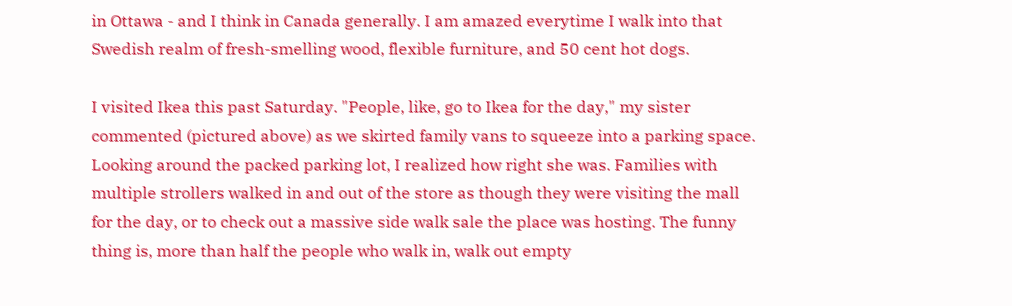in Ottawa - and I think in Canada generally. I am amazed everytime I walk into that Swedish realm of fresh-smelling wood, flexible furniture, and 50 cent hot dogs.

I visited Ikea this past Saturday. "People, like, go to Ikea for the day," my sister commented (pictured above) as we skirted family vans to squeeze into a parking space. Looking around the packed parking lot, I realized how right she was. Families with multiple strollers walked in and out of the store as though they were visiting the mall for the day, or to check out a massive side walk sale the place was hosting. The funny thing is, more than half the people who walk in, walk out empty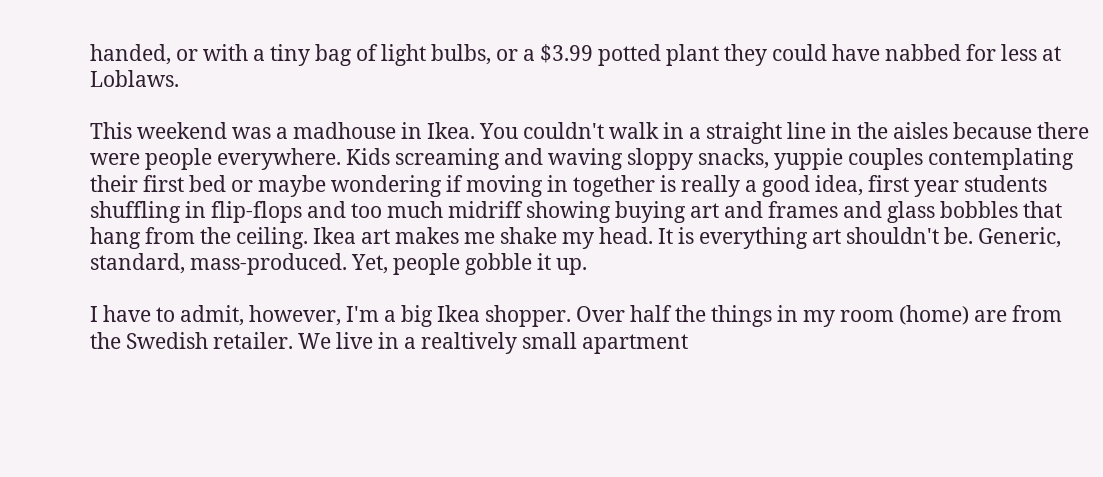handed, or with a tiny bag of light bulbs, or a $3.99 potted plant they could have nabbed for less at Loblaws.

This weekend was a madhouse in Ikea. You couldn't walk in a straight line in the aisles because there were people everywhere. Kids screaming and waving sloppy snacks, yuppie couples contemplating their first bed or maybe wondering if moving in together is really a good idea, first year students shuffling in flip-flops and too much midriff showing buying art and frames and glass bobbles that hang from the ceiling. Ikea art makes me shake my head. It is everything art shouldn't be. Generic, standard, mass-produced. Yet, people gobble it up.

I have to admit, however, I'm a big Ikea shopper. Over half the things in my room (home) are from the Swedish retailer. We live in a realtively small apartment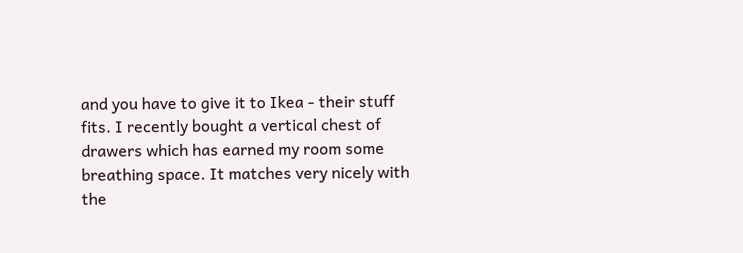and you have to give it to Ikea - their stuff fits. I recently bought a vertical chest of drawers which has earned my room some breathing space. It matches very nicely with the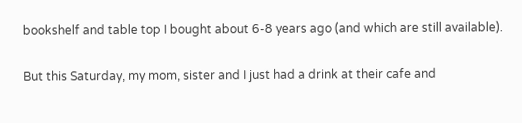bookshelf and table top I bought about 6-8 years ago (and which are still available).

But this Saturday, my mom, sister and I just had a drink at their cafe and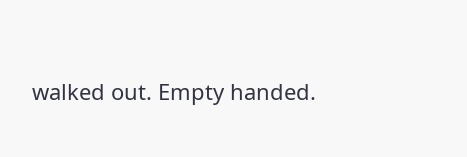walked out. Empty handed.